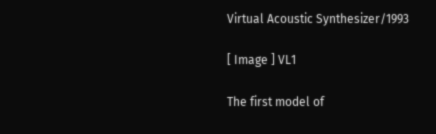Virtual Acoustic Synthesizer/1993

[ Image ] VL1

The first model of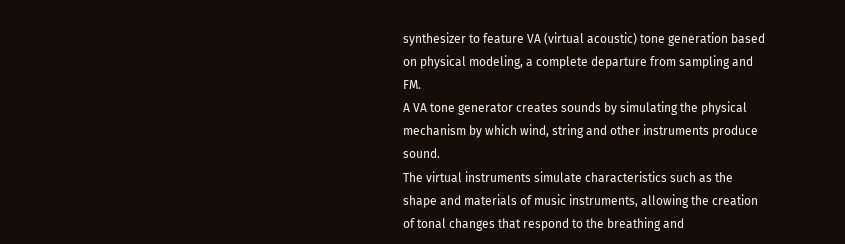synthesizer to feature VA (virtual acoustic) tone generation based on physical modeling, a complete departure from sampling and FM.
A VA tone generator creates sounds by simulating the physical mechanism by which wind, string and other instruments produce sound.
The virtual instruments simulate characteristics such as the shape and materials of music instruments, allowing the creation of tonal changes that respond to the breathing and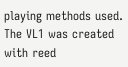playing methods used.
The VL1 was created with reed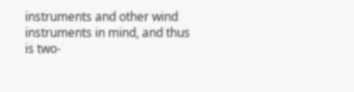instruments and other wind instruments in mind, and thus is two-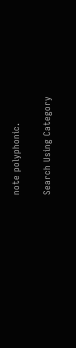note polyphonic.

Search Using Category